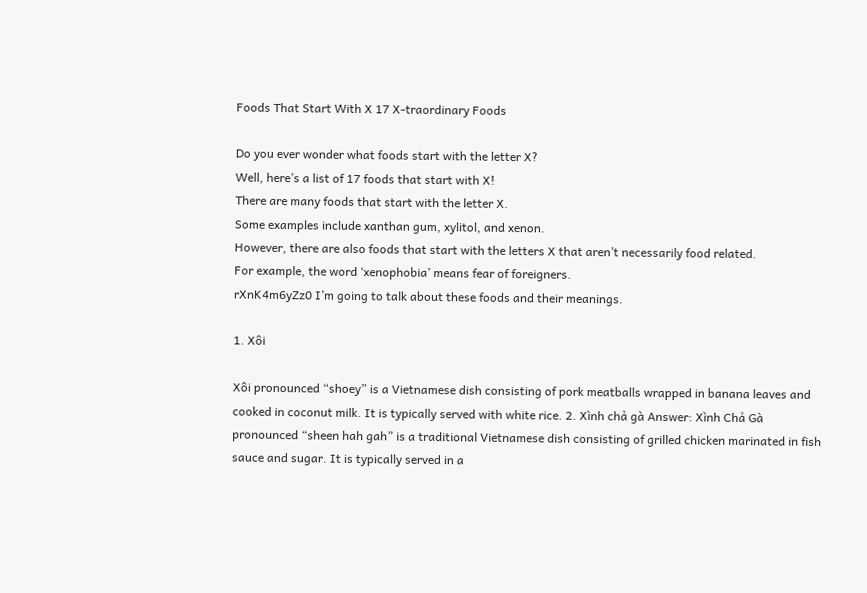Foods That Start With X 17 X-traordinary Foods

Do you ever wonder what foods start with the letter X?
Well, here’s a list of 17 foods that start with X!
There are many foods that start with the letter X.
Some examples include xanthan gum, xylitol, and xenon.
However, there are also foods that start with the letters X that aren’t necessarily food related.
For example, the word ‘xenophobia’ means fear of foreigners.
rXnK4m6yZz0 I’m going to talk about these foods and their meanings.

1. Xôi

Xôi pronounced “shoey” is a Vietnamese dish consisting of pork meatballs wrapped in banana leaves and cooked in coconut milk. It is typically served with white rice. 2. Xình chả gà Answer: Xình Chả Gà pronounced “sheen hah gah” is a traditional Vietnamese dish consisting of grilled chicken marinated in fish sauce and sugar. It is typically served in a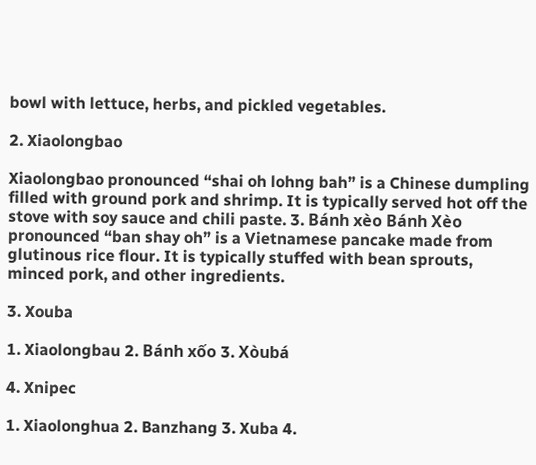bowl with lettuce, herbs, and pickled vegetables.

2. Xiaolongbao

Xiaolongbao pronounced “shai oh lohng bah” is a Chinese dumpling filled with ground pork and shrimp. It is typically served hot off the stove with soy sauce and chili paste. 3. Bánh xèo Bánh Xèo pronounced “ban shay oh” is a Vietnamese pancake made from glutinous rice flour. It is typically stuffed with bean sprouts, minced pork, and other ingredients.

3. Xouba

1. Xiaolongbau 2. Bánh xốo 3. Xòubá

4. Xnipec

1. Xiaolonghua 2. Banzhang 3. Xuba 4.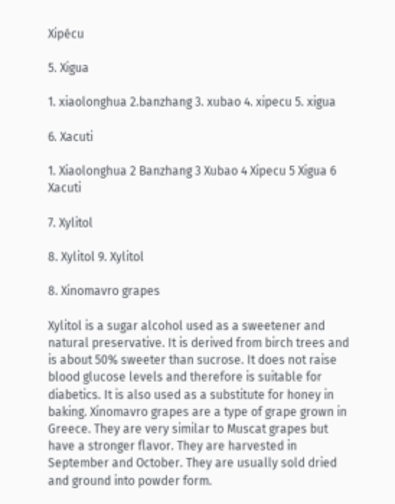Xipécu

5. Xigua

1. xiaolonghua 2.banzhang 3. xubao 4. xipecu 5. xigua

6. Xacuti

1. Xiaolonghua 2 Banzhang 3 Xubao 4 Xipecu 5 Xigua 6 Xacuti

7. Xylitol

8. Xylitol 9. Xylitol

8. Xinomavro grapes

Xylitol is a sugar alcohol used as a sweetener and natural preservative. It is derived from birch trees and is about 50% sweeter than sucrose. It does not raise blood glucose levels and therefore is suitable for diabetics. It is also used as a substitute for honey in baking. Xinomavro grapes are a type of grape grown in Greece. They are very similar to Muscat grapes but have a stronger flavor. They are harvested in September and October. They are usually sold dried and ground into powder form.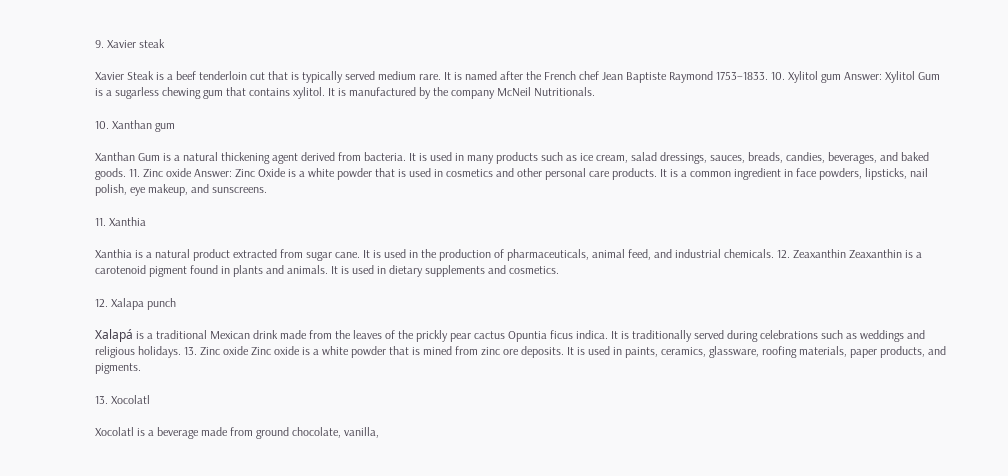9. Xavier steak

Xavier Steak is a beef tenderloin cut that is typically served medium rare. It is named after the French chef Jean Baptiste Raymond 1753–1833. 10. Xylitol gum Answer: Xylitol Gum is a sugarless chewing gum that contains xylitol. It is manufactured by the company McNeil Nutritionals.

10. Xanthan gum

Xanthan Gum is a natural thickening agent derived from bacteria. It is used in many products such as ice cream, salad dressings, sauces, breads, candies, beverages, and baked goods. 11. Zinc oxide Answer: Zinc Oxide is a white powder that is used in cosmetics and other personal care products. It is a common ingredient in face powders, lipsticks, nail polish, eye makeup, and sunscreens.

11. Xanthia

Xanthia is a natural product extracted from sugar cane. It is used in the production of pharmaceuticals, animal feed, and industrial chemicals. 12. Zeaxanthin Zeaxanthin is a carotenoid pigment found in plants and animals. It is used in dietary supplements and cosmetics.

12. Xalapa punch

Xalapá is a traditional Mexican drink made from the leaves of the prickly pear cactus Opuntia ficus indica. It is traditionally served during celebrations such as weddings and religious holidays. 13. Zinc oxide Zinc oxide is a white powder that is mined from zinc ore deposits. It is used in paints, ceramics, glassware, roofing materials, paper products, and pigments.

13. Xocolatl

Xocolatl is a beverage made from ground chocolate, vanilla,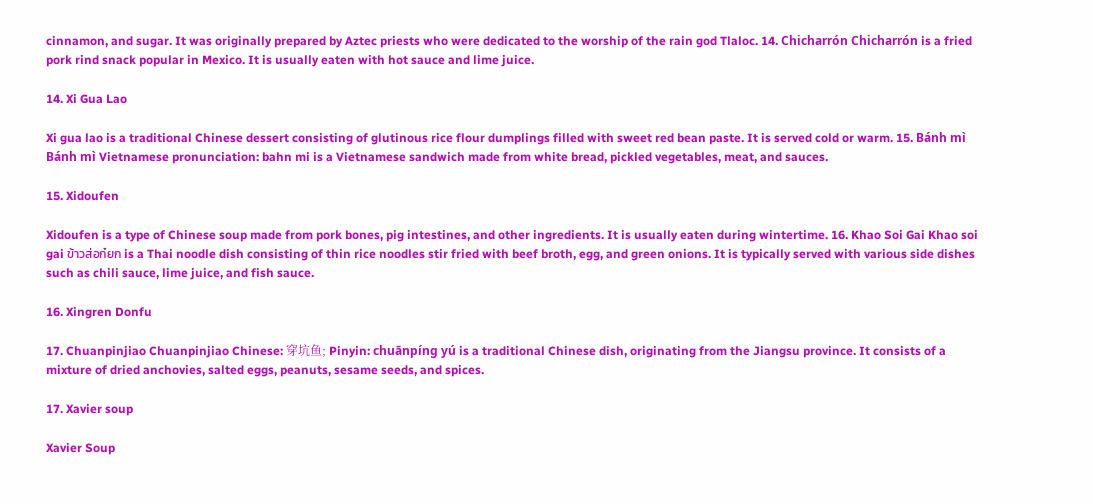cinnamon, and sugar. It was originally prepared by Aztec priests who were dedicated to the worship of the rain god Tlaloc. 14. Chicharrón Chicharrón is a fried pork rind snack popular in Mexico. It is usually eaten with hot sauce and lime juice.

14. Xi Gua Lao

Xi gua lao is a traditional Chinese dessert consisting of glutinous rice flour dumplings filled with sweet red bean paste. It is served cold or warm. 15. Bánh mì Bánh mì Vietnamese pronunciation: bahn mi is a Vietnamese sandwich made from white bread, pickled vegetables, meat, and sauces.

15. Xidoufen

Xidoufen is a type of Chinese soup made from pork bones, pig intestines, and other ingredients. It is usually eaten during wintertime. 16. Khao Soi Gai Khao soi gai ข้าวส่อก๋ยก is a Thai noodle dish consisting of thin rice noodles stir fried with beef broth, egg, and green onions. It is typically served with various side dishes such as chili sauce, lime juice, and fish sauce.

16. Xingren Donfu

17. Chuanpinjiao Chuanpinjiao Chinese: 穿坑鱼; Pinyin: chuānpíng yú is a traditional Chinese dish, originating from the Jiangsu province. It consists of a mixture of dried anchovies, salted eggs, peanuts, sesame seeds, and spices.

17. Xavier soup

Xavier Soup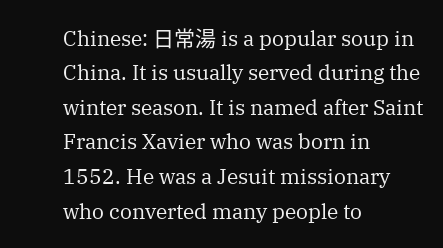Chinese: 日常湯 is a popular soup in China. It is usually served during the winter season. It is named after Saint Francis Xavier who was born in 1552. He was a Jesuit missionary who converted many people to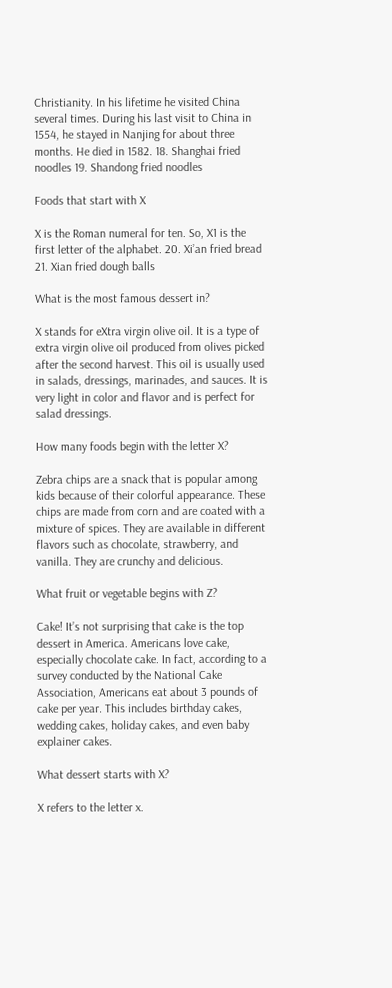Christianity. In his lifetime he visited China several times. During his last visit to China in 1554, he stayed in Nanjing for about three months. He died in 1582. 18. Shanghai fried noodles 19. Shandong fried noodles

Foods that start with X

X is the Roman numeral for ten. So, X1 is the first letter of the alphabet. 20. Xi’an fried bread 21. Xian fried dough balls

What is the most famous dessert in?

X stands for eXtra virgin olive oil. It is a type of extra virgin olive oil produced from olives picked after the second harvest. This oil is usually used in salads, dressings, marinades, and sauces. It is very light in color and flavor and is perfect for salad dressings.

How many foods begin with the letter X?

Zebra chips are a snack that is popular among kids because of their colorful appearance. These chips are made from corn and are coated with a mixture of spices. They are available in different flavors such as chocolate, strawberry, and vanilla. They are crunchy and delicious.

What fruit or vegetable begins with Z?

Cake! It’s not surprising that cake is the top dessert in America. Americans love cake, especially chocolate cake. In fact, according to a survey conducted by the National Cake Association, Americans eat about 3 pounds of cake per year. This includes birthday cakes, wedding cakes, holiday cakes, and even baby explainer cakes.

What dessert starts with X?

X refers to the letter x.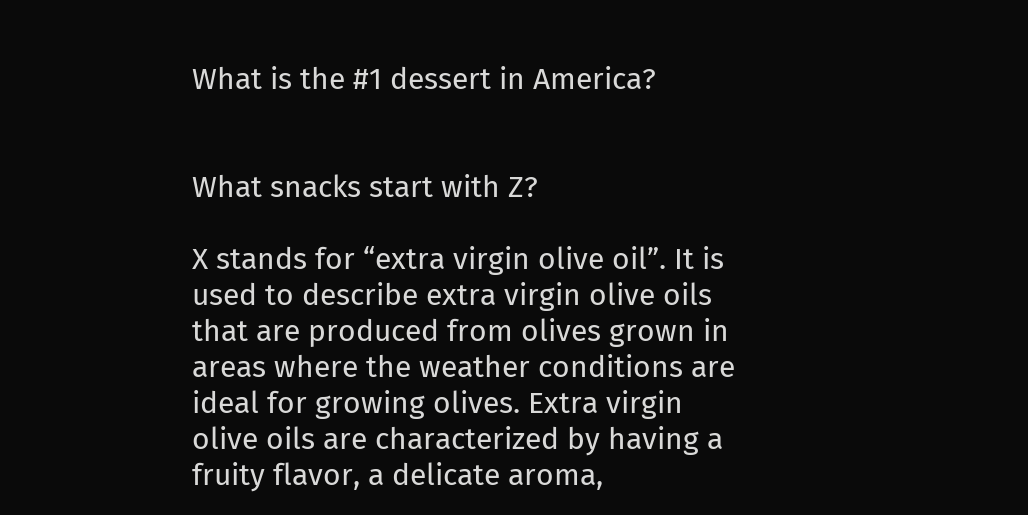What is the #1 dessert in America?


What snacks start with Z?

X stands for “extra virgin olive oil”. It is used to describe extra virgin olive oils that are produced from olives grown in areas where the weather conditions are ideal for growing olives. Extra virgin olive oils are characterized by having a fruity flavor, a delicate aroma,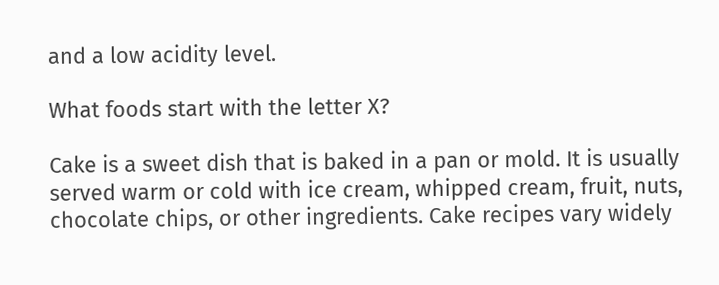and a low acidity level.

What foods start with the letter X?

Cake is a sweet dish that is baked in a pan or mold. It is usually served warm or cold with ice cream, whipped cream, fruit, nuts, chocolate chips, or other ingredients. Cake recipes vary widely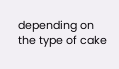depending on the type of cake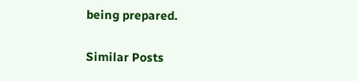being prepared.

Similar Posts